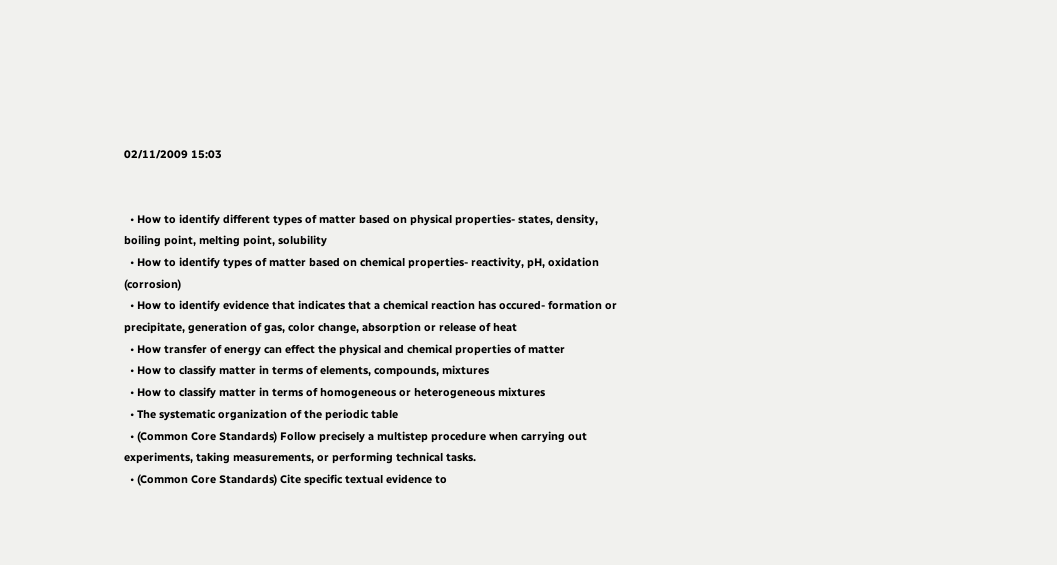02/11/2009 15:03


  • How to identify different types of matter based on physical properties- states, density, boiling point, melting point, solubility
  • How to identify types of matter based on chemical properties- reactivity, pH, oxidation (corrosion)
  • How to identify evidence that indicates that a chemical reaction has occured- formation or precipitate, generation of gas, color change, absorption or release of heat
  • How transfer of energy can effect the physical and chemical properties of matter
  • How to classify matter in terms of elements, compounds, mixtures
  • How to classify matter in terms of homogeneous or heterogeneous mixtures
  • The systematic organization of the periodic table
  • (Common Core Standards) Follow precisely a multistep procedure when carrying out experiments, taking measurements, or performing technical tasks.
  • (Common Core Standards) Cite specific textual evidence to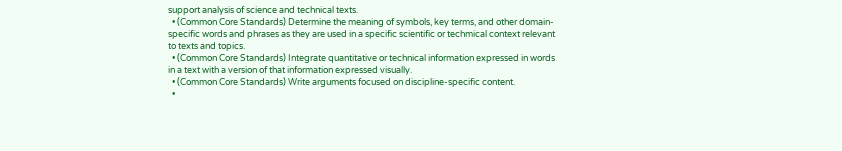support analysis of science and technical texts.
  • (Common Core Standards) Determine the meaning of symbols, key terms, and other domain-specific words and phrases as they are used in a specific scientific or techmical context relevant to texts and topics.
  • (Common Core Standards) Integrate quantitative or technical information expressed in words in a text with a version of that information expressed visually.
  • (Common Core Standards) Write arguments focused on discipline-specific content.
  •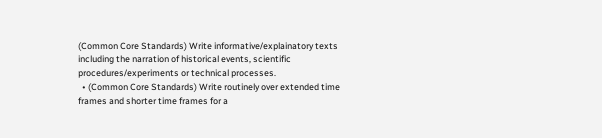(Common Core Standards) Write informative/explainatory texts including the narration of historical events, scientific procedures/experiments or technical processes.
  • (Common Core Standards) Write routinely over extended time frames and shorter time frames for a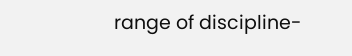range of discipline-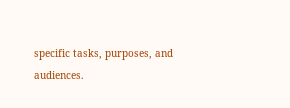specific tasks, purposes, and audiences.